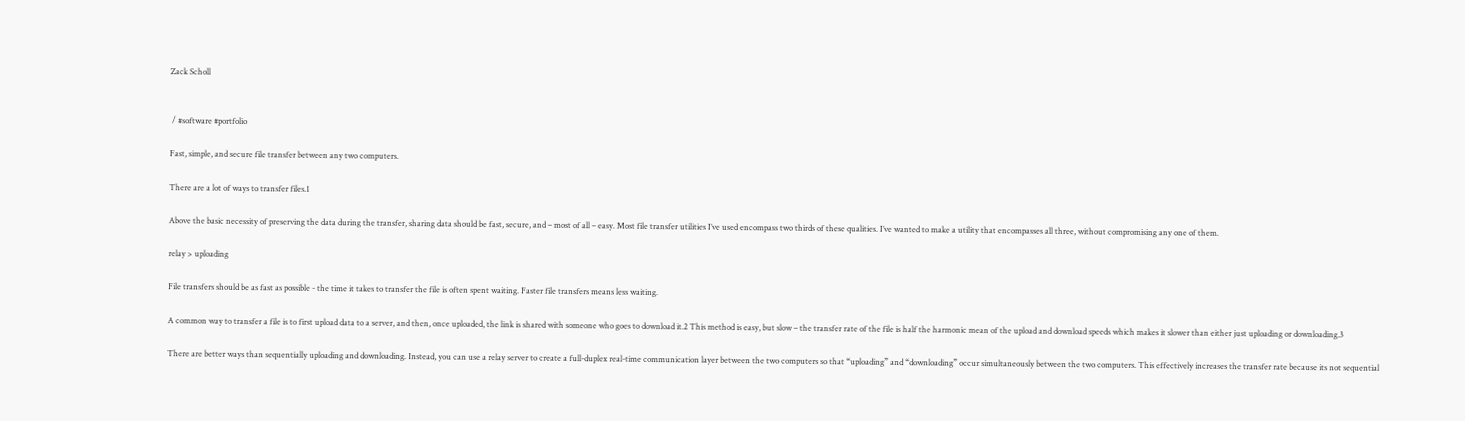Zack Scholl


 / #software #portfolio

Fast, simple, and secure file transfer between any two computers.

There are a lot of ways to transfer files.1

Above the basic necessity of preserving the data during the transfer, sharing data should be fast, secure, and – most of all – easy. Most file transfer utilities I’ve used encompass two thirds of these qualities. I’ve wanted to make a utility that encompasses all three, without compromising any one of them.

relay > uploading

File transfers should be as fast as possible - the time it takes to transfer the file is often spent waiting. Faster file transfers means less waiting.

A common way to transfer a file is to first upload data to a server, and then, once uploaded, the link is shared with someone who goes to download it.2 This method is easy, but slow – the transfer rate of the file is half the harmonic mean of the upload and download speeds which makes it slower than either just uploading or downloading.3

There are better ways than sequentially uploading and downloading. Instead, you can use a relay server to create a full-duplex real-time communication layer between the two computers so that “uploading” and “downloading” occur simultaneously between the two computers. This effectively increases the transfer rate because its not sequential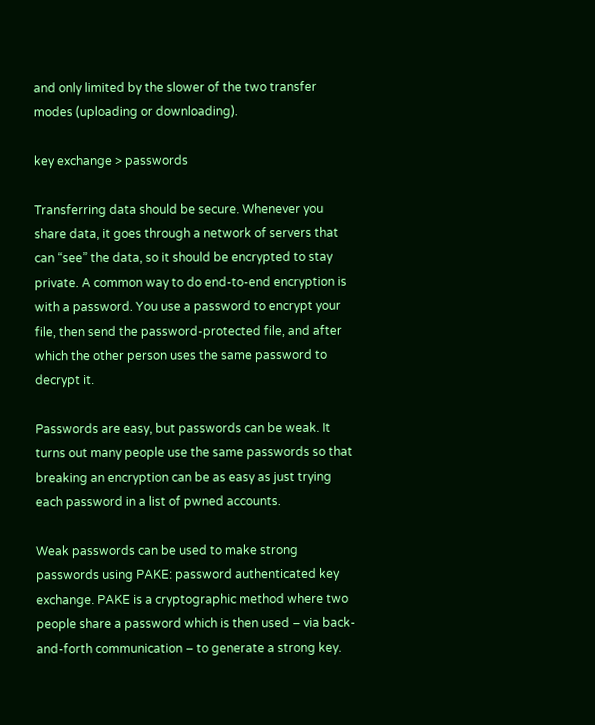and only limited by the slower of the two transfer modes (uploading or downloading).

key exchange > passwords

Transferring data should be secure. Whenever you share data, it goes through a network of servers that can “see” the data, so it should be encrypted to stay private. A common way to do end-to-end encryption is with a password. You use a password to encrypt your file, then send the password-protected file, and after which the other person uses the same password to decrypt it.

Passwords are easy, but passwords can be weak. It turns out many people use the same passwords so that breaking an encryption can be as easy as just trying each password in a list of pwned accounts.

Weak passwords can be used to make strong passwords using PAKE: password authenticated key exchange. PAKE is a cryptographic method where two people share a password which is then used – via back-and-forth communication – to generate a strong key.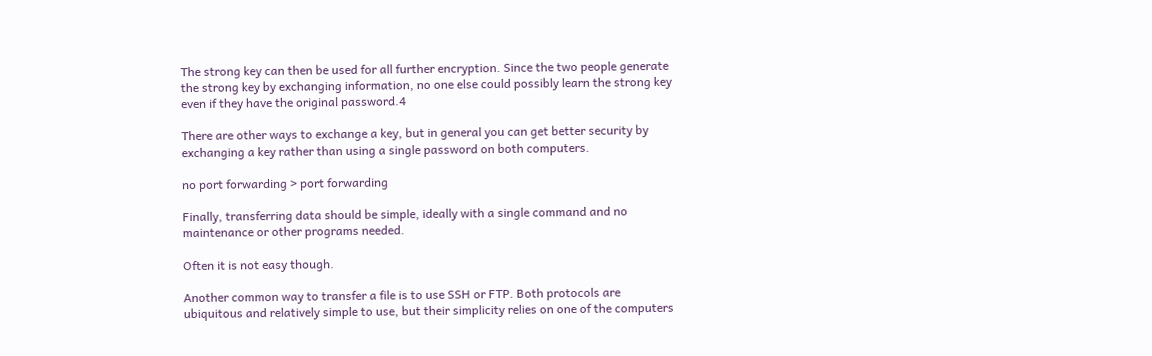The strong key can then be used for all further encryption. Since the two people generate the strong key by exchanging information, no one else could possibly learn the strong key even if they have the original password.4

There are other ways to exchange a key, but in general you can get better security by exchanging a key rather than using a single password on both computers.

no port forwarding > port forwarding

Finally, transferring data should be simple, ideally with a single command and no maintenance or other programs needed.

Often it is not easy though.

Another common way to transfer a file is to use SSH or FTP. Both protocols are ubiquitous and relatively simple to use, but their simplicity relies on one of the computers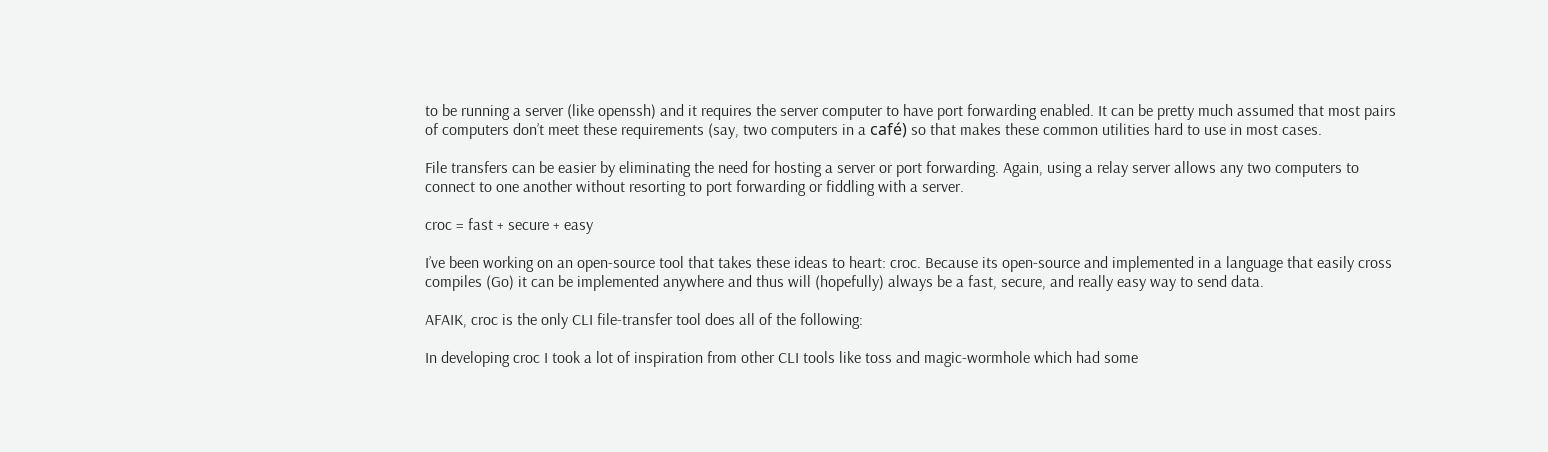to be running a server (like openssh) and it requires the server computer to have port forwarding enabled. It can be pretty much assumed that most pairs of computers don’t meet these requirements (say, two computers in a café) so that makes these common utilities hard to use in most cases.

File transfers can be easier by eliminating the need for hosting a server or port forwarding. Again, using a relay server allows any two computers to connect to one another without resorting to port forwarding or fiddling with a server.

croc = fast + secure + easy

I’ve been working on an open-source tool that takes these ideas to heart: croc. Because its open-source and implemented in a language that easily cross compiles (Go) it can be implemented anywhere and thus will (hopefully) always be a fast, secure, and really easy way to send data.

AFAIK, croc is the only CLI file-transfer tool does all of the following:

In developing croc I took a lot of inspiration from other CLI tools like toss and magic-wormhole which had some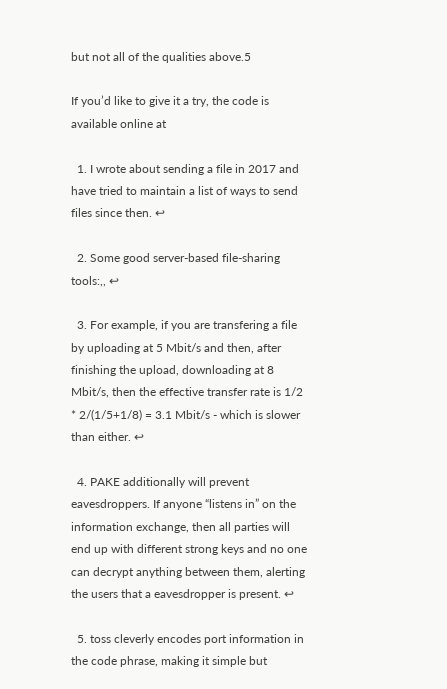but not all of the qualities above.5

If you’d like to give it a try, the code is available online at

  1. I wrote about sending a file in 2017 and have tried to maintain a list of ways to send files since then. ↩

  2. Some good server-based file-sharing tools:,, ↩

  3. For example, if you are transfering a file by uploading at 5 Mbit/s and then, after finishing the upload, downloading at 8 Mbit/s, then the effective transfer rate is 1/2 * 2/(1/5+1/8) = 3.1 Mbit/s - which is slower than either. ↩

  4. PAKE additionally will prevent eavesdroppers. If anyone “listens in” on the information exchange, then all parties will end up with different strong keys and no one can decrypt anything between them, alerting the users that a eavesdropper is present. ↩

  5. toss cleverly encodes port information in the code phrase, making it simple but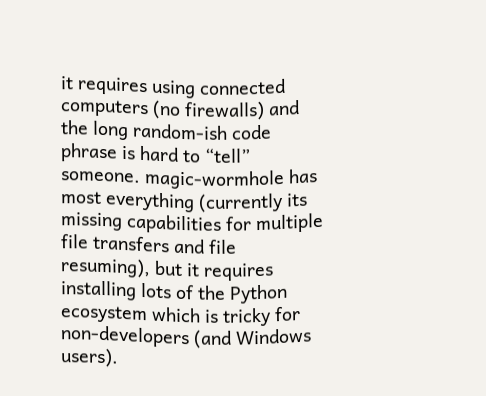it requires using connected computers (no firewalls) and the long random-ish code phrase is hard to “tell” someone. magic-wormhole has most everything (currently its missing capabilities for multiple file transfers and file resuming), but it requires installing lots of the Python ecosystem which is tricky for non-developers (and Windows users).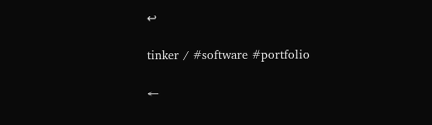↩

tinker / #software #portfolio

←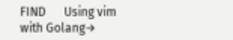FIND      Using vim with Golang→